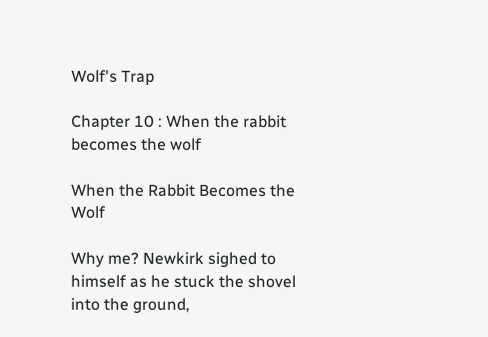Wolf's Trap

Chapter 10 : When the rabbit becomes the wolf

When the Rabbit Becomes the Wolf

Why me? Newkirk sighed to himself as he stuck the shovel into the ground,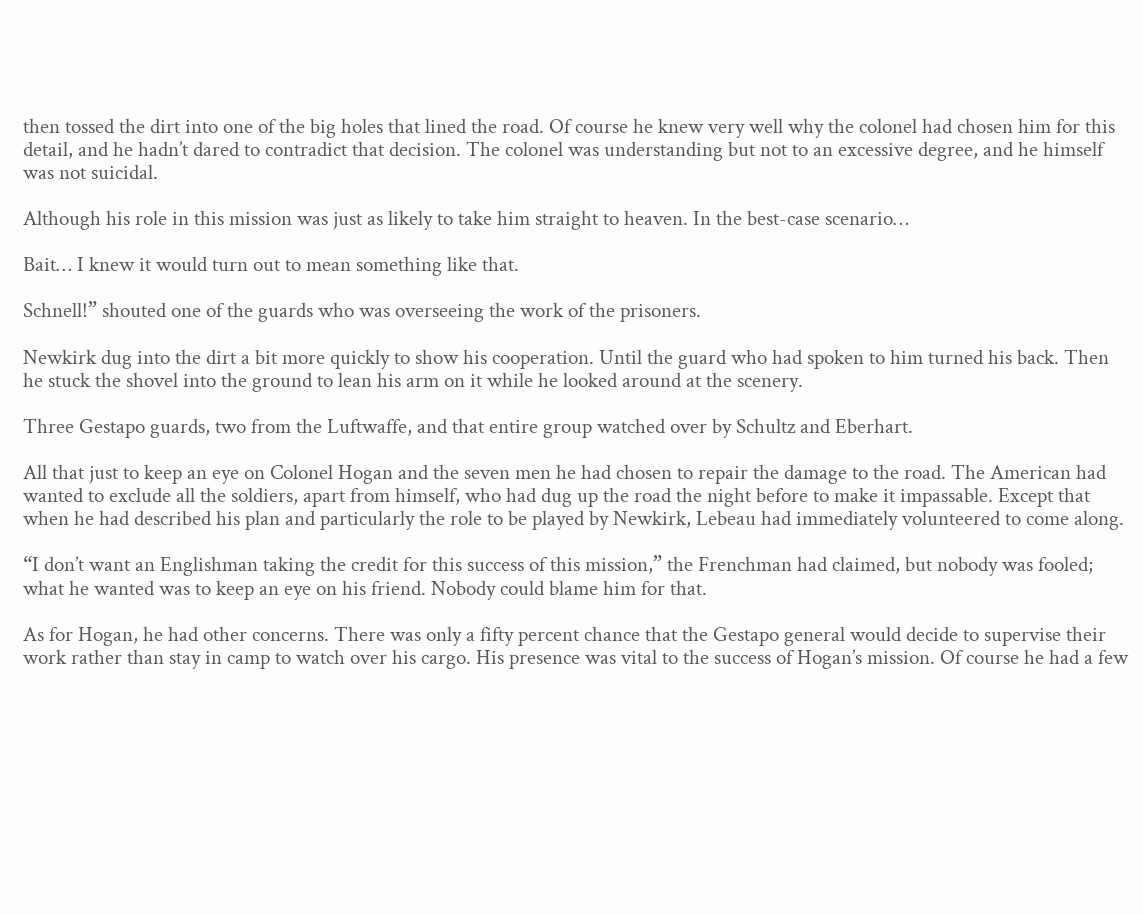then tossed the dirt into one of the big holes that lined the road. Of course he knew very well why the colonel had chosen him for this detail, and he hadn’t dared to contradict that decision. The colonel was understanding but not to an excessive degree, and he himself was not suicidal.

Although his role in this mission was just as likely to take him straight to heaven. In the best-case scenario…

Bait… I knew it would turn out to mean something like that.

Schnell!” shouted one of the guards who was overseeing the work of the prisoners.

Newkirk dug into the dirt a bit more quickly to show his cooperation. Until the guard who had spoken to him turned his back. Then he stuck the shovel into the ground to lean his arm on it while he looked around at the scenery.

Three Gestapo guards, two from the Luftwaffe, and that entire group watched over by Schultz and Eberhart.

All that just to keep an eye on Colonel Hogan and the seven men he had chosen to repair the damage to the road. The American had wanted to exclude all the soldiers, apart from himself, who had dug up the road the night before to make it impassable. Except that when he had described his plan and particularly the role to be played by Newkirk, Lebeau had immediately volunteered to come along.

“I don’t want an Englishman taking the credit for this success of this mission,” the Frenchman had claimed, but nobody was fooled; what he wanted was to keep an eye on his friend. Nobody could blame him for that.

As for Hogan, he had other concerns. There was only a fifty percent chance that the Gestapo general would decide to supervise their work rather than stay in camp to watch over his cargo. His presence was vital to the success of Hogan’s mission. Of course he had a few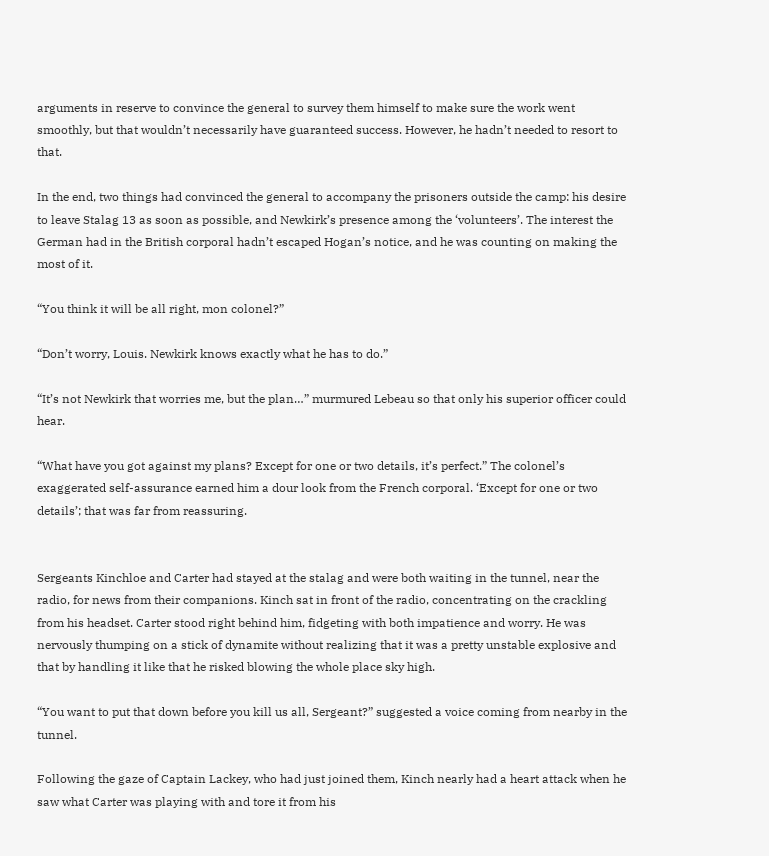arguments in reserve to convince the general to survey them himself to make sure the work went smoothly, but that wouldn’t necessarily have guaranteed success. However, he hadn’t needed to resort to that.

In the end, two things had convinced the general to accompany the prisoners outside the camp: his desire to leave Stalag 13 as soon as possible, and Newkirk’s presence among the ‘volunteers’. The interest the German had in the British corporal hadn’t escaped Hogan’s notice, and he was counting on making the most of it.

“You think it will be all right, mon colonel?”

“Don’t worry, Louis. Newkirk knows exactly what he has to do.”

“It’s not Newkirk that worries me, but the plan…” murmured Lebeau so that only his superior officer could hear.

“What have you got against my plans? Except for one or two details, it’s perfect.” The colonel’s exaggerated self-assurance earned him a dour look from the French corporal. ‘Except for one or two details’; that was far from reassuring.


Sergeants Kinchloe and Carter had stayed at the stalag and were both waiting in the tunnel, near the radio, for news from their companions. Kinch sat in front of the radio, concentrating on the crackling from his headset. Carter stood right behind him, fidgeting with both impatience and worry. He was nervously thumping on a stick of dynamite without realizing that it was a pretty unstable explosive and that by handling it like that he risked blowing the whole place sky high.

“You want to put that down before you kill us all, Sergeant?” suggested a voice coming from nearby in the tunnel.

Following the gaze of Captain Lackey, who had just joined them, Kinch nearly had a heart attack when he saw what Carter was playing with and tore it from his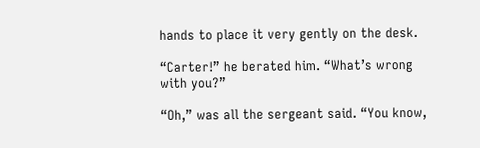hands to place it very gently on the desk.

“Carter!” he berated him. “What’s wrong with you?”

“Oh,” was all the sergeant said. “You know,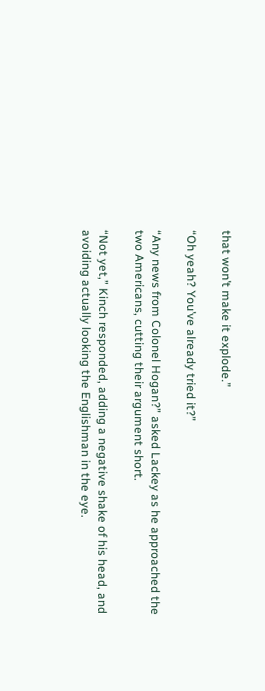that won’t make it explode.”

“Oh yeah? You’ve already tried it?”

“Any news from Colonel Hogan?” asked Lackey as he approached the two Americans, cutting their argument short.

“Not yet,” Kinch responded, adding a negative shake of his head, and avoiding actually looking the Englishman in the eye.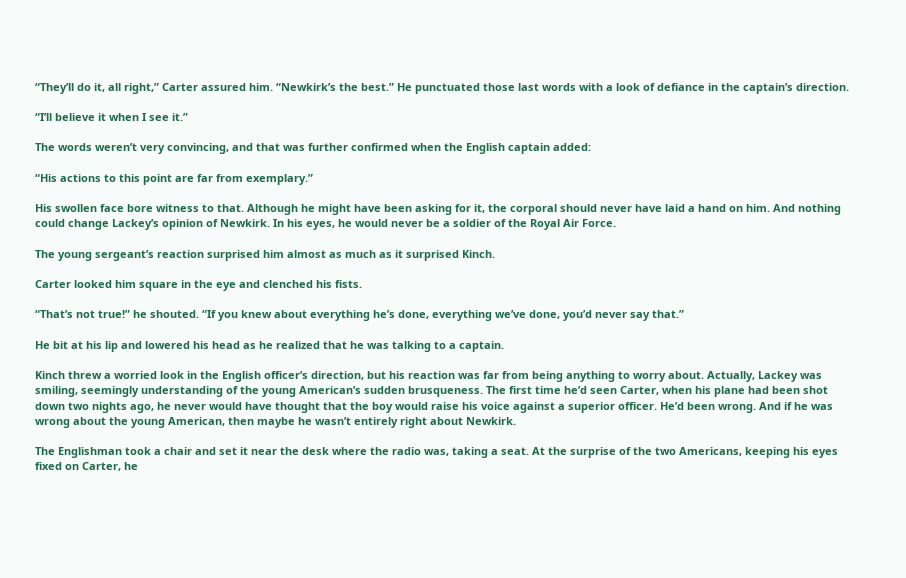“They’ll do it, all right,” Carter assured him. “Newkirk’s the best.” He punctuated those last words with a look of defiance in the captain’s direction.

“I’ll believe it when I see it.”

The words weren’t very convincing, and that was further confirmed when the English captain added:

“His actions to this point are far from exemplary.”

His swollen face bore witness to that. Although he might have been asking for it, the corporal should never have laid a hand on him. And nothing could change Lackey’s opinion of Newkirk. In his eyes, he would never be a soldier of the Royal Air Force.

The young sergeant’s reaction surprised him almost as much as it surprised Kinch.

Carter looked him square in the eye and clenched his fists.

“That’s not true!” he shouted. “If you knew about everything he’s done, everything we’ve done, you’d never say that.”

He bit at his lip and lowered his head as he realized that he was talking to a captain.

Kinch threw a worried look in the English officer’s direction, but his reaction was far from being anything to worry about. Actually, Lackey was smiling, seemingly understanding of the young American’s sudden brusqueness. The first time he’d seen Carter, when his plane had been shot down two nights ago, he never would have thought that the boy would raise his voice against a superior officer. He’d been wrong. And if he was wrong about the young American, then maybe he wasn’t entirely right about Newkirk.

The Englishman took a chair and set it near the desk where the radio was, taking a seat. At the surprise of the two Americans, keeping his eyes fixed on Carter, he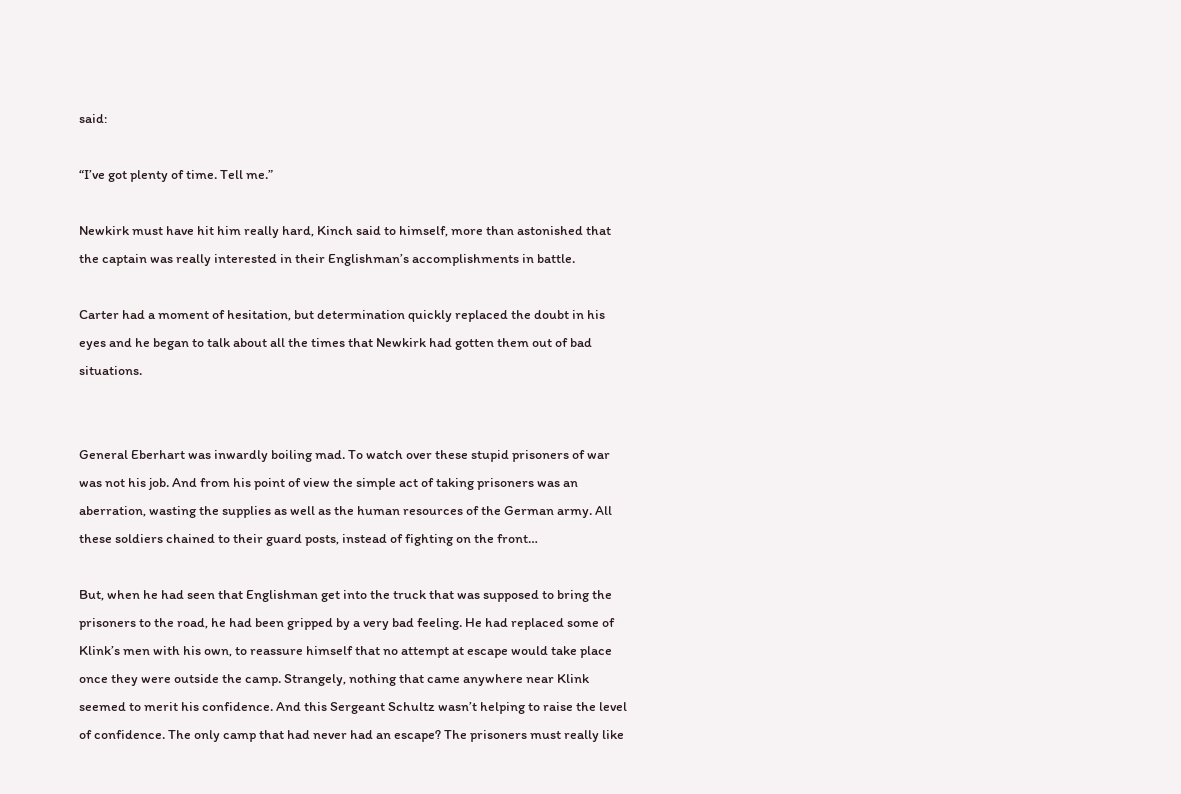said:

“I’ve got plenty of time. Tell me.”

Newkirk must have hit him really hard, Kinch said to himself, more than astonished that the captain was really interested in their Englishman’s accomplishments in battle.

Carter had a moment of hesitation, but determination quickly replaced the doubt in his eyes and he began to talk about all the times that Newkirk had gotten them out of bad situations.


General Eberhart was inwardly boiling mad. To watch over these stupid prisoners of war was not his job. And from his point of view the simple act of taking prisoners was an aberration, wasting the supplies as well as the human resources of the German army. All these soldiers chained to their guard posts, instead of fighting on the front…

But, when he had seen that Englishman get into the truck that was supposed to bring the prisoners to the road, he had been gripped by a very bad feeling. He had replaced some of Klink’s men with his own, to reassure himself that no attempt at escape would take place once they were outside the camp. Strangely, nothing that came anywhere near Klink seemed to merit his confidence. And this Sergeant Schultz wasn’t helping to raise the level of confidence. The only camp that had never had an escape? The prisoners must really like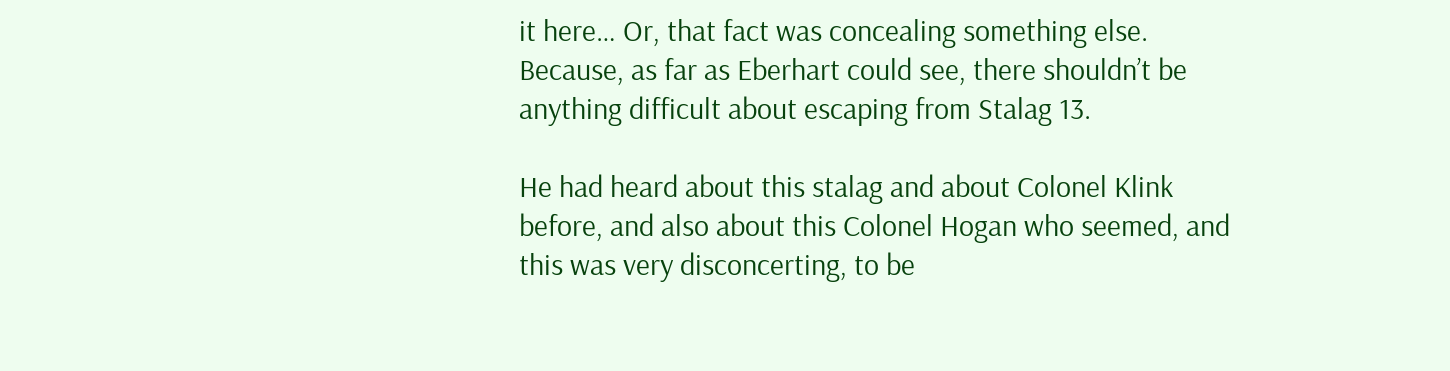it here… Or, that fact was concealing something else. Because, as far as Eberhart could see, there shouldn’t be anything difficult about escaping from Stalag 13.

He had heard about this stalag and about Colonel Klink before, and also about this Colonel Hogan who seemed, and this was very disconcerting, to be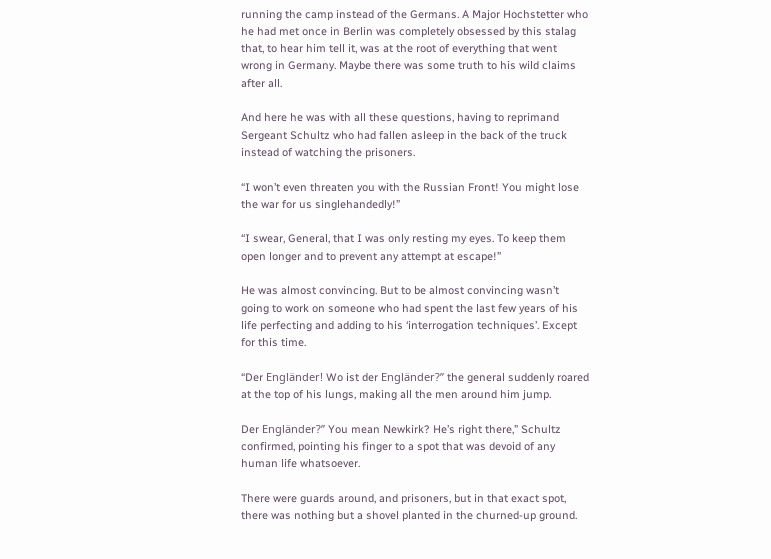running the camp instead of the Germans. A Major Hochstetter who he had met once in Berlin was completely obsessed by this stalag that, to hear him tell it, was at the root of everything that went wrong in Germany. Maybe there was some truth to his wild claims after all.

And here he was with all these questions, having to reprimand Sergeant Schultz who had fallen asleep in the back of the truck instead of watching the prisoners.

“I won’t even threaten you with the Russian Front! You might lose the war for us singlehandedly!”

“I swear, General, that I was only resting my eyes. To keep them open longer and to prevent any attempt at escape!”

He was almost convincing. But to be almost convincing wasn’t going to work on someone who had spent the last few years of his life perfecting and adding to his ‘interrogation techniques’. Except for this time.

“Der Engländer! Wo ist der Engländer?” the general suddenly roared at the top of his lungs, making all the men around him jump.

Der Engländer?” You mean Newkirk? He’s right there,” Schultz confirmed, pointing his finger to a spot that was devoid of any human life whatsoever.

There were guards around, and prisoners, but in that exact spot, there was nothing but a shovel planted in the churned-up ground.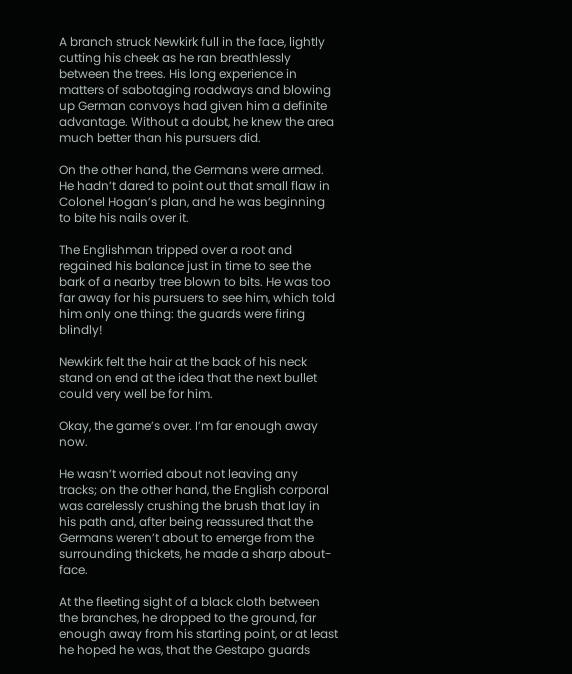A branch struck Newkirk full in the face, lightly cutting his cheek as he ran breathlessly between the trees. His long experience in matters of sabotaging roadways and blowing up German convoys had given him a definite advantage. Without a doubt, he knew the area much better than his pursuers did.

On the other hand, the Germans were armed. He hadn’t dared to point out that small flaw in Colonel Hogan’s plan, and he was beginning to bite his nails over it.

The Englishman tripped over a root and regained his balance just in time to see the bark of a nearby tree blown to bits. He was too far away for his pursuers to see him, which told him only one thing: the guards were firing blindly!

Newkirk felt the hair at the back of his neck stand on end at the idea that the next bullet could very well be for him.

Okay, the game’s over. I’m far enough away now.

He wasn’t worried about not leaving any tracks; on the other hand, the English corporal was carelessly crushing the brush that lay in his path and, after being reassured that the Germans weren’t about to emerge from the surrounding thickets, he made a sharp about-face.

At the fleeting sight of a black cloth between the branches, he dropped to the ground, far enough away from his starting point, or at least he hoped he was, that the Gestapo guards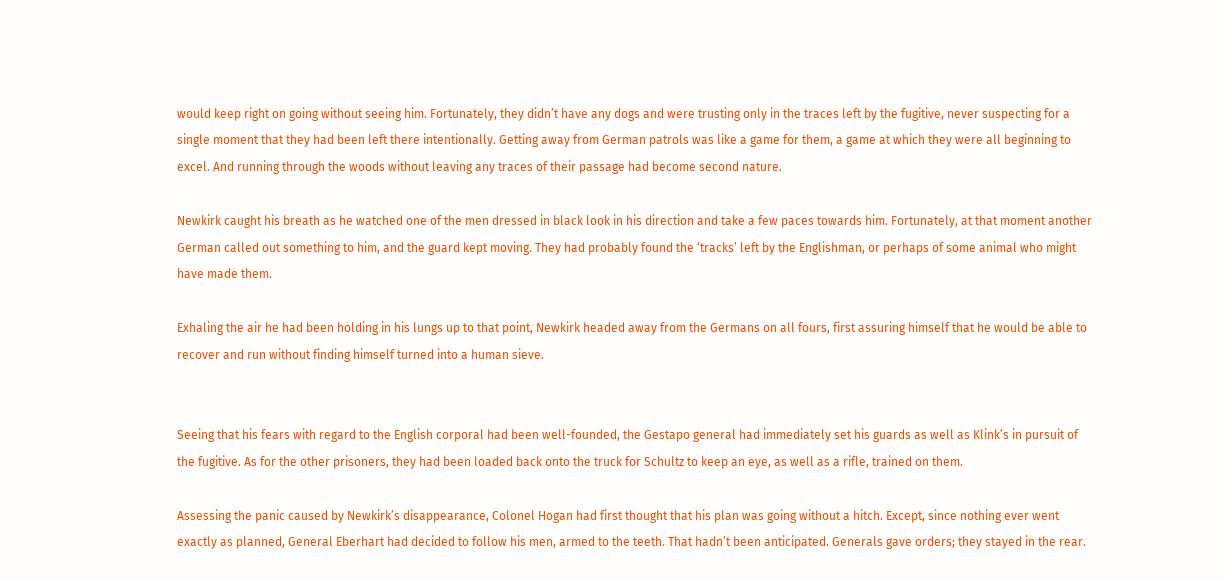would keep right on going without seeing him. Fortunately, they didn’t have any dogs and were trusting only in the traces left by the fugitive, never suspecting for a single moment that they had been left there intentionally. Getting away from German patrols was like a game for them, a game at which they were all beginning to excel. And running through the woods without leaving any traces of their passage had become second nature.

Newkirk caught his breath as he watched one of the men dressed in black look in his direction and take a few paces towards him. Fortunately, at that moment another German called out something to him, and the guard kept moving. They had probably found the ‘tracks’ left by the Englishman, or perhaps of some animal who might have made them.

Exhaling the air he had been holding in his lungs up to that point, Newkirk headed away from the Germans on all fours, first assuring himself that he would be able to recover and run without finding himself turned into a human sieve.


Seeing that his fears with regard to the English corporal had been well-founded, the Gestapo general had immediately set his guards as well as Klink’s in pursuit of the fugitive. As for the other prisoners, they had been loaded back onto the truck for Schultz to keep an eye, as well as a rifle, trained on them.

Assessing the panic caused by Newkirk’s disappearance, Colonel Hogan had first thought that his plan was going without a hitch. Except, since nothing ever went exactly as planned, General Eberhart had decided to follow his men, armed to the teeth. That hadn’t been anticipated. Generals gave orders; they stayed in the rear.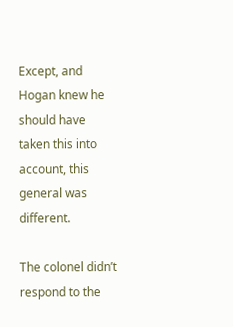Except, and Hogan knew he should have taken this into account, this general was different.

The colonel didn’t respond to the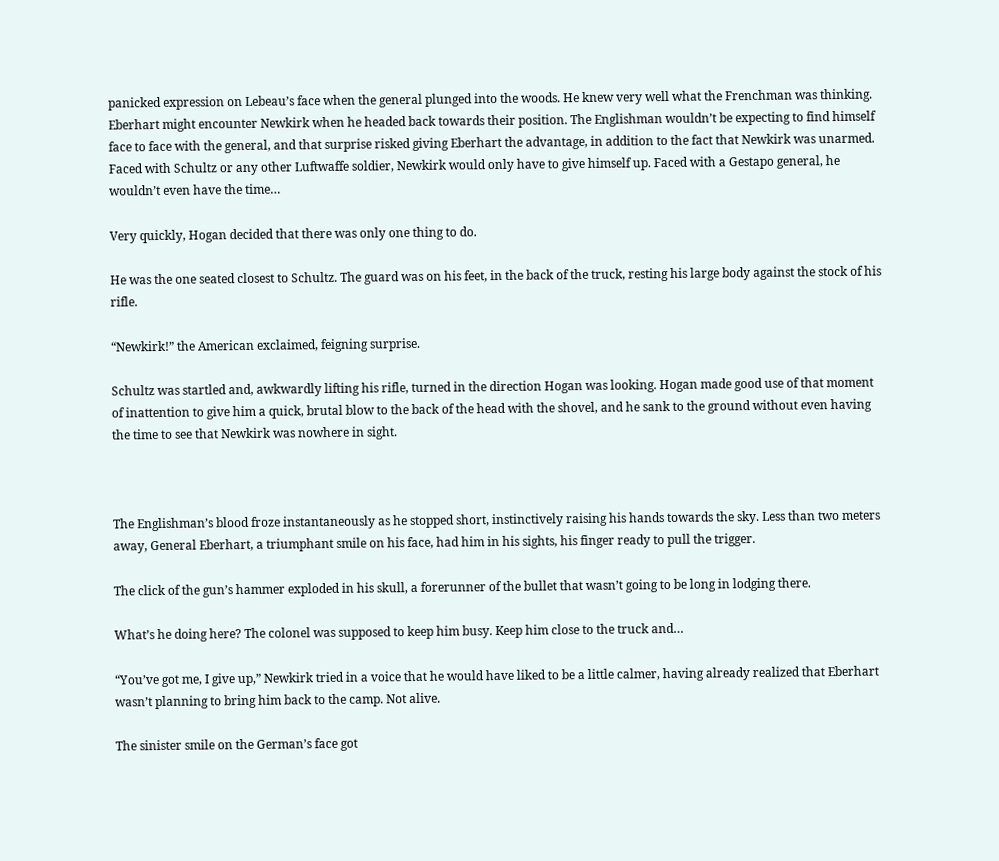panicked expression on Lebeau’s face when the general plunged into the woods. He knew very well what the Frenchman was thinking. Eberhart might encounter Newkirk when he headed back towards their position. The Englishman wouldn’t be expecting to find himself face to face with the general, and that surprise risked giving Eberhart the advantage, in addition to the fact that Newkirk was unarmed. Faced with Schultz or any other Luftwaffe soldier, Newkirk would only have to give himself up. Faced with a Gestapo general, he wouldn’t even have the time…

Very quickly, Hogan decided that there was only one thing to do.

He was the one seated closest to Schultz. The guard was on his feet, in the back of the truck, resting his large body against the stock of his rifle.

“Newkirk!” the American exclaimed, feigning surprise.

Schultz was startled and, awkwardly lifting his rifle, turned in the direction Hogan was looking. Hogan made good use of that moment of inattention to give him a quick, brutal blow to the back of the head with the shovel, and he sank to the ground without even having the time to see that Newkirk was nowhere in sight.



The Englishman’s blood froze instantaneously as he stopped short, instinctively raising his hands towards the sky. Less than two meters away, General Eberhart, a triumphant smile on his face, had him in his sights, his finger ready to pull the trigger.

The click of the gun’s hammer exploded in his skull, a forerunner of the bullet that wasn’t going to be long in lodging there.

What’s he doing here? The colonel was supposed to keep him busy. Keep him close to the truck and…

“You’ve got me, I give up,” Newkirk tried in a voice that he would have liked to be a little calmer, having already realized that Eberhart wasn’t planning to bring him back to the camp. Not alive.

The sinister smile on the German’s face got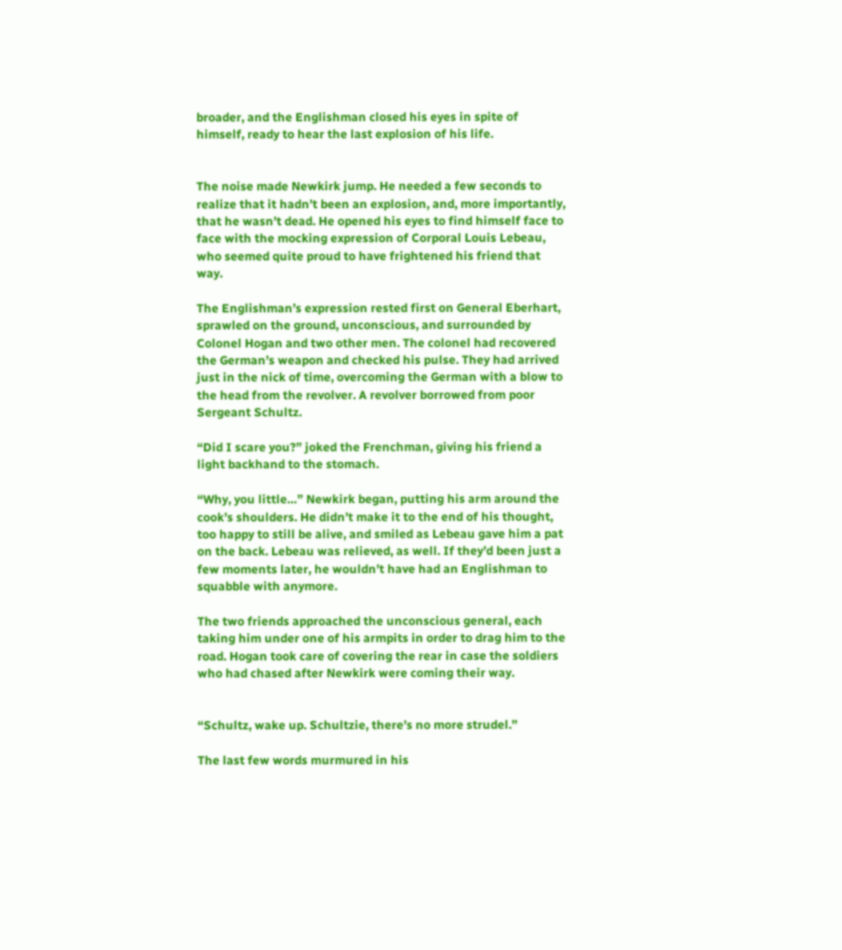broader, and the Englishman closed his eyes in spite of himself, ready to hear the last explosion of his life.


The noise made Newkirk jump. He needed a few seconds to realize that it hadn’t been an explosion, and, more importantly, that he wasn’t dead. He opened his eyes to find himself face to face with the mocking expression of Corporal Louis Lebeau, who seemed quite proud to have frightened his friend that way.

The Englishman’s expression rested first on General Eberhart, sprawled on the ground, unconscious, and surrounded by Colonel Hogan and two other men. The colonel had recovered the German’s weapon and checked his pulse. They had arrived just in the nick of time, overcoming the German with a blow to the head from the revolver. A revolver borrowed from poor Sergeant Schultz.

“Did I scare you?” joked the Frenchman, giving his friend a light backhand to the stomach.

“Why, you little…” Newkirk began, putting his arm around the cook’s shoulders. He didn’t make it to the end of his thought, too happy to still be alive, and smiled as Lebeau gave him a pat on the back. Lebeau was relieved, as well. If they’d been just a few moments later, he wouldn’t have had an Englishman to squabble with anymore.

The two friends approached the unconscious general, each taking him under one of his armpits in order to drag him to the road. Hogan took care of covering the rear in case the soldiers who had chased after Newkirk were coming their way.


“Schultz, wake up. Schultzie, there’s no more strudel.”

The last few words murmured in his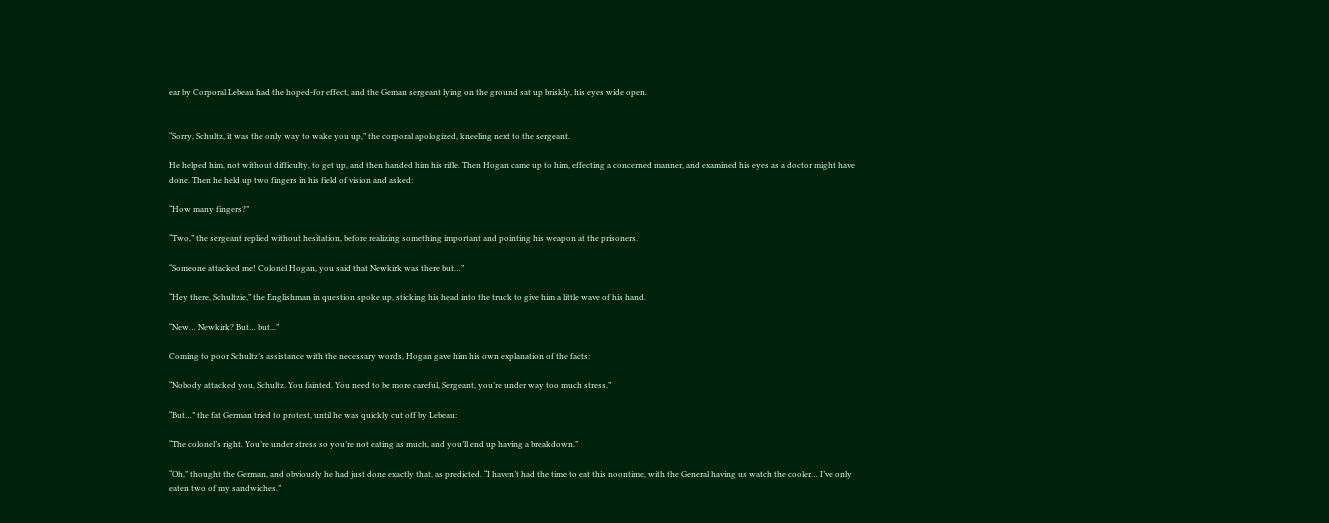ear by Corporal Lebeau had the hoped-for effect, and the Geman sergeant lying on the ground sat up briskly, his eyes wide open.


“Sorry, Schultz, it was the only way to wake you up,” the corporal apologized, kneeling next to the sergeant.

He helped him, not without difficulty, to get up, and then handed him his rifle. Then Hogan came up to him, effecting a concerned manner, and examined his eyes as a doctor might have done. Then he held up two fingers in his field of vision and asked:

“How many fingers?”

“Two,” the sergeant replied without hesitation, before realizing something important and pointing his weapon at the prisoners.

“Someone attacked me! Colonel Hogan, you said that Newkirk was there but…”

“Hey there, Schultzie,” the Englishman in question spoke up, sticking his head into the truck to give him a little wave of his hand.

“New… Newkirk? But… but...”

Coming to poor Schultz’s assistance with the necessary words, Hogan gave him his own explanation of the facts:

“Nobody attacked you, Schultz. You fainted. You need to be more careful, Sergeant, you’re under way too much stress.”

“But…” the fat German tried to protest, until he was quickly cut off by Lebeau:

“The colonel’s right. You’re under stress so you’re not eating as much, and you’ll end up having a breakdown.”

“Oh,” thought the German, and obviously he had just done exactly that, as predicted. “I haven’t had the time to eat this noontime, with the General having us watch the cooler… I’ve only eaten two of my sandwiches.”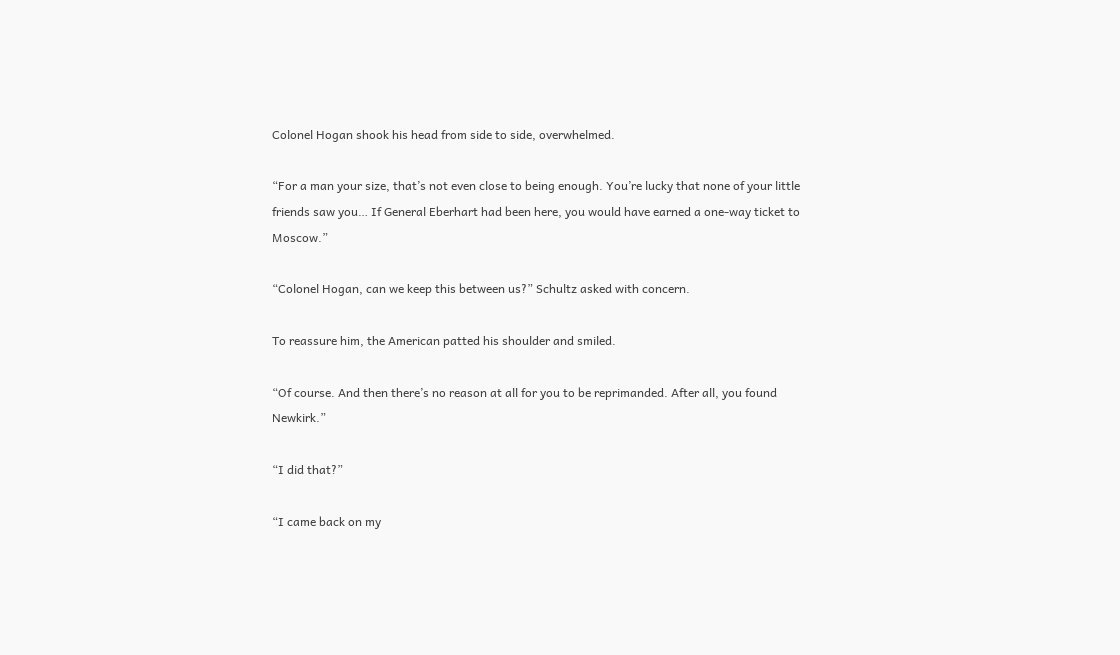Colonel Hogan shook his head from side to side, overwhelmed.

“For a man your size, that’s not even close to being enough. You’re lucky that none of your little friends saw you… If General Eberhart had been here, you would have earned a one-way ticket to Moscow.”

“Colonel Hogan, can we keep this between us?” Schultz asked with concern.

To reassure him, the American patted his shoulder and smiled.

“Of course. And then there’s no reason at all for you to be reprimanded. After all, you found Newkirk.”

“I did that?”

“I came back on my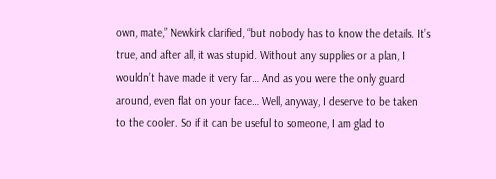own, mate,” Newkirk clarified, “but nobody has to know the details. It’s true, and after all, it was stupid. Without any supplies or a plan, I wouldn’t have made it very far… And as you were the only guard around, even flat on your face… Well, anyway, I deserve to be taken to the cooler. So if it can be useful to someone, I am glad to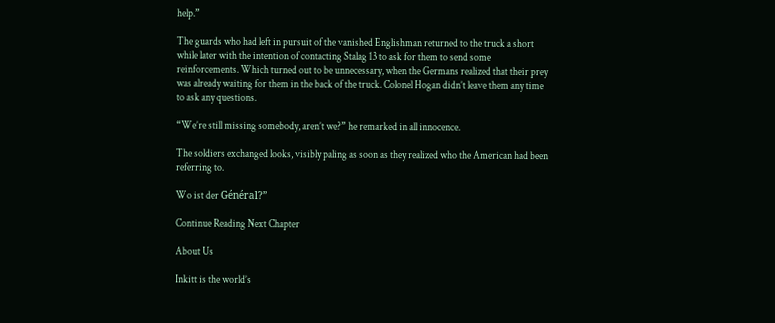help.”

The guards who had left in pursuit of the vanished Englishman returned to the truck a short while later with the intention of contacting Stalag 13 to ask for them to send some reinforcements. Which turned out to be unnecessary, when the Germans realized that their prey was already waiting for them in the back of the truck. Colonel Hogan didn’t leave them any time to ask any questions.

“We’re still missing somebody, aren’t we?” he remarked in all innocence.

The soldiers exchanged looks, visibly paling as soon as they realized who the American had been referring to.

Wo ist der Général?”

Continue Reading Next Chapter

About Us

Inkitt is the world’s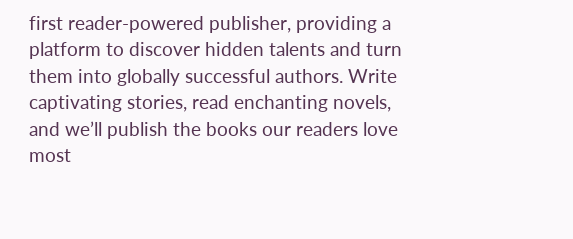first reader-powered publisher, providing a platform to discover hidden talents and turn them into globally successful authors. Write captivating stories, read enchanting novels, and we’ll publish the books our readers love most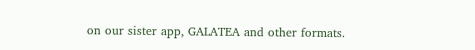on our sister app, GALATEA and other formats.